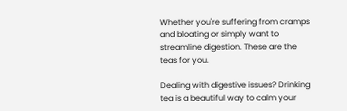Whether you're suffering from cramps and bloating or simply want to streamline digestion. These are the teas for you.

Dealing with digestive issues? Drinking tea is a beautiful way to calm your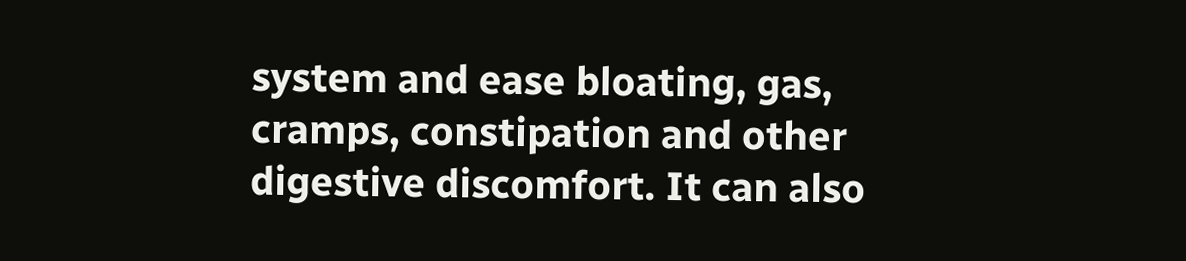system and ease bloating, gas, cramps, constipation and other digestive discomfort. It can also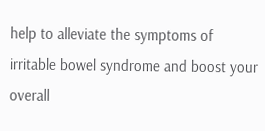help to alleviate the symptoms of irritable bowel syndrome and boost your overall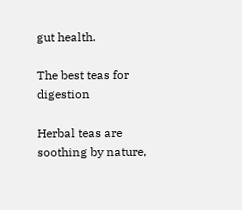gut health.

The best teas for digestion

Herbal teas are soothing by nature,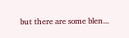but there are some blen...